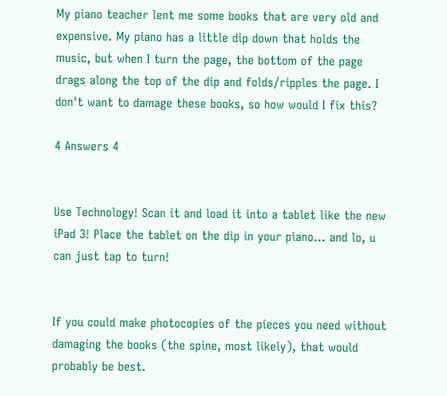My piano teacher lent me some books that are very old and expensive. My piano has a little dip down that holds the music, but when I turn the page, the bottom of the page drags along the top of the dip and folds/ripples the page. I don't want to damage these books, so how would I fix this?

4 Answers 4


Use Technology! Scan it and load it into a tablet like the new iPad 3! Place the tablet on the dip in your piano... and lo, u can just tap to turn!


If you could make photocopies of the pieces you need without damaging the books (the spine, most likely), that would probably be best.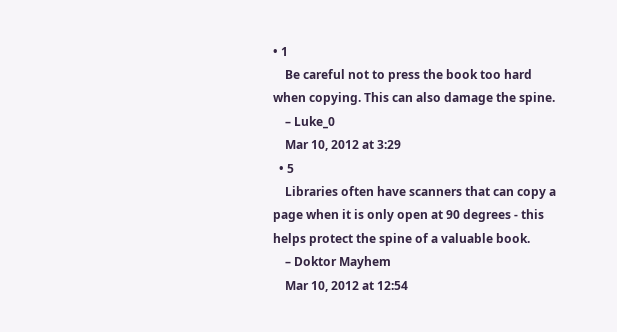• 1
    Be careful not to press the book too hard when copying. This can also damage the spine.
    – Luke_0
    Mar 10, 2012 at 3:29
  • 5
    Libraries often have scanners that can copy a page when it is only open at 90 degrees - this helps protect the spine of a valuable book.
    – Doktor Mayhem
    Mar 10, 2012 at 12:54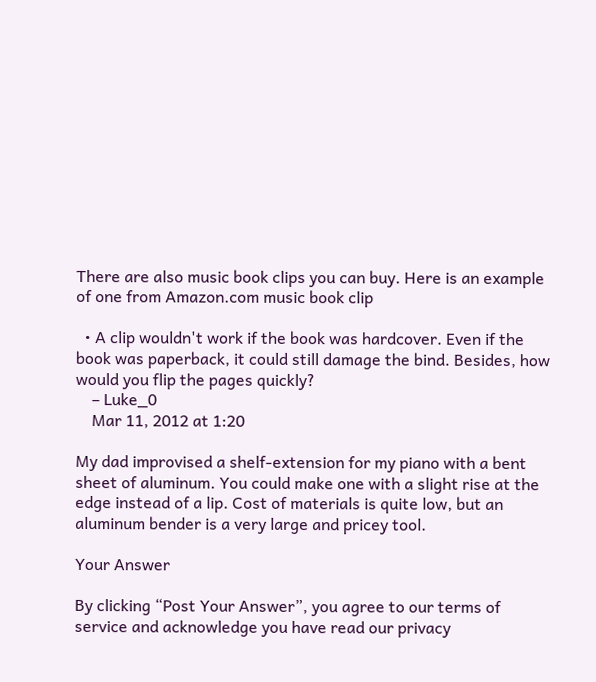There are also music book clips you can buy. Here is an example of one from Amazon.com music book clip

  • A clip wouldn't work if the book was hardcover. Even if the book was paperback, it could still damage the bind. Besides, how would you flip the pages quickly?
    – Luke_0
    Mar 11, 2012 at 1:20

My dad improvised a shelf-extension for my piano with a bent sheet of aluminum. You could make one with a slight rise at the edge instead of a lip. Cost of materials is quite low, but an aluminum bender is a very large and pricey tool.

Your Answer

By clicking “Post Your Answer”, you agree to our terms of service and acknowledge you have read our privacy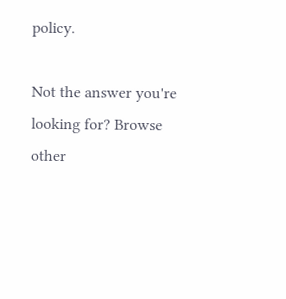policy.

Not the answer you're looking for? Browse other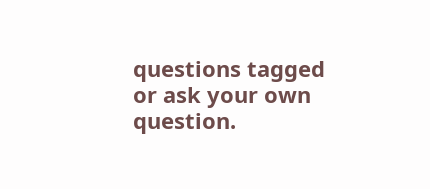questions tagged or ask your own question.